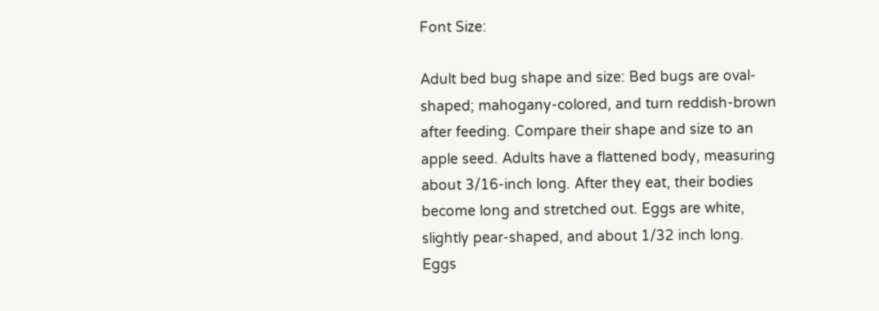Font Size:

Adult bed bug shape and size: Bed bugs are oval-shaped; mahogany-colored, and turn reddish-brown after feeding. Compare their shape and size to an apple seed. Adults have a flattened body, measuring about 3/16-inch long. After they eat, their bodies become long and stretched out. Eggs are white, slightly pear-shaped, and about 1/32 inch long. Eggs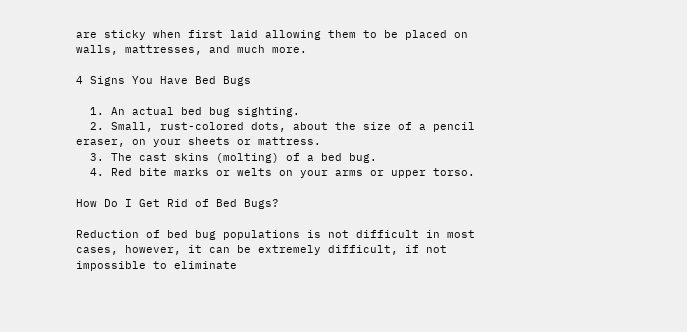are sticky when first laid allowing them to be placed on walls, mattresses, and much more.

4 Signs You Have Bed Bugs

  1. An actual bed bug sighting.
  2. Small, rust-colored dots, about the size of a pencil eraser, on your sheets or mattress.
  3. The cast skins (molting) of a bed bug.
  4. Red bite marks or welts on your arms or upper torso.

How Do I Get Rid of Bed Bugs?

Reduction of bed bug populations is not difficult in most cases, however, it can be extremely difficult, if not impossible to eliminate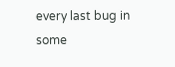every last bug in some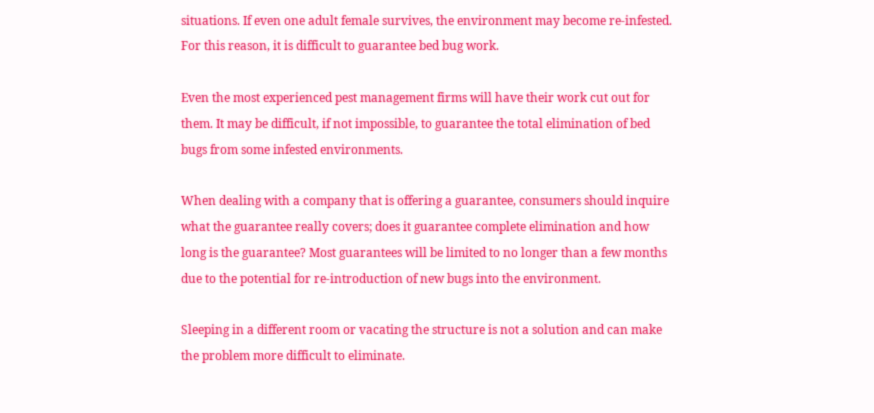situations. If even one adult female survives, the environment may become re-infested. For this reason, it is difficult to guarantee bed bug work.

Even the most experienced pest management firms will have their work cut out for them. It may be difficult, if not impossible, to guarantee the total elimination of bed bugs from some infested environments.

When dealing with a company that is offering a guarantee, consumers should inquire what the guarantee really covers; does it guarantee complete elimination and how long is the guarantee? Most guarantees will be limited to no longer than a few months due to the potential for re-introduction of new bugs into the environment.

Sleeping in a different room or vacating the structure is not a solution and can make the problem more difficult to eliminate.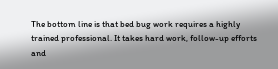The bottom line is that bed bug work requires a highly trained professional. It takes hard work, follow-up efforts and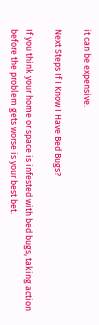it can be expensive.

Next Steps If I Know I Have Bed Bugs?

If you think your home or space is infested with bed bugs, taking action before the problem gets worse is your best bet.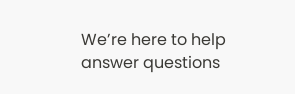We’re here to help answer questions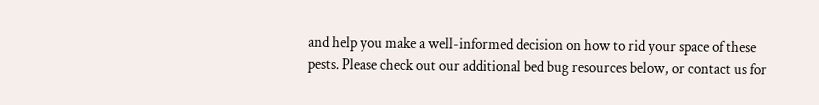and help you make a well-informed decision on how to rid your space of these pests. Please check out our additional bed bug resources below, or contact us for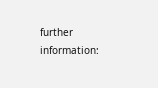further information: